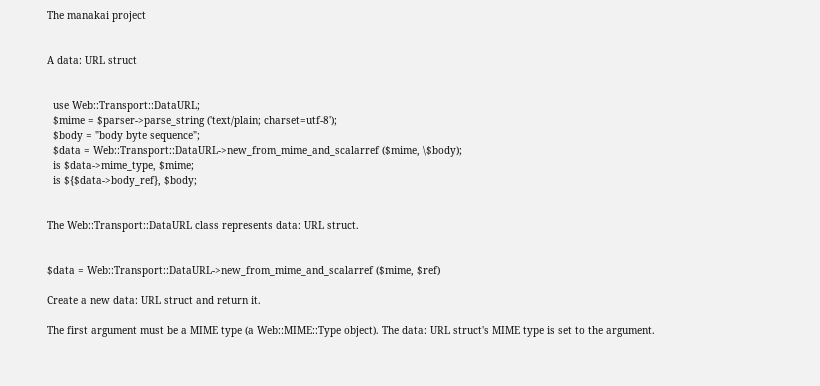The manakai project


A data: URL struct


  use Web::Transport::DataURL;
  $mime = $parser->parse_string ('text/plain; charset=utf-8');
  $body = "body byte sequence";
  $data = Web::Transport::DataURL->new_from_mime_and_scalarref ($mime, \$body);
  is $data->mime_type, $mime;
  is ${$data->body_ref}, $body;


The Web::Transport::DataURL class represents data: URL struct.


$data = Web::Transport::DataURL->new_from_mime_and_scalarref ($mime, $ref)

Create a new data: URL struct and return it.

The first argument must be a MIME type (a Web::MIME::Type object). The data: URL struct's MIME type is set to the argument.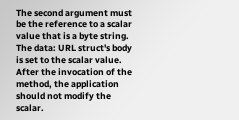The second argument must be the reference to a scalar value that is a byte string. The data: URL struct's body is set to the scalar value. After the invocation of the method, the application should not modify the scalar.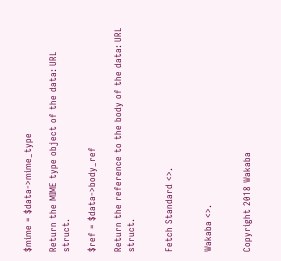$mime = $data->mime_type

Return the MIME type object of the data: URL struct.

$ref = $data->body_ref

Return the reference to the body of the data: URL struct.


Fetch Standard <>.


Wakaba <>.


Copyright 2018 Wakaba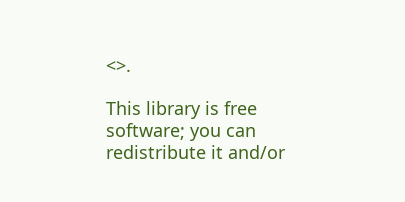<>.

This library is free software; you can redistribute it and/or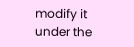modify it under the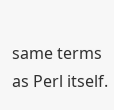same terms as Perl itself.